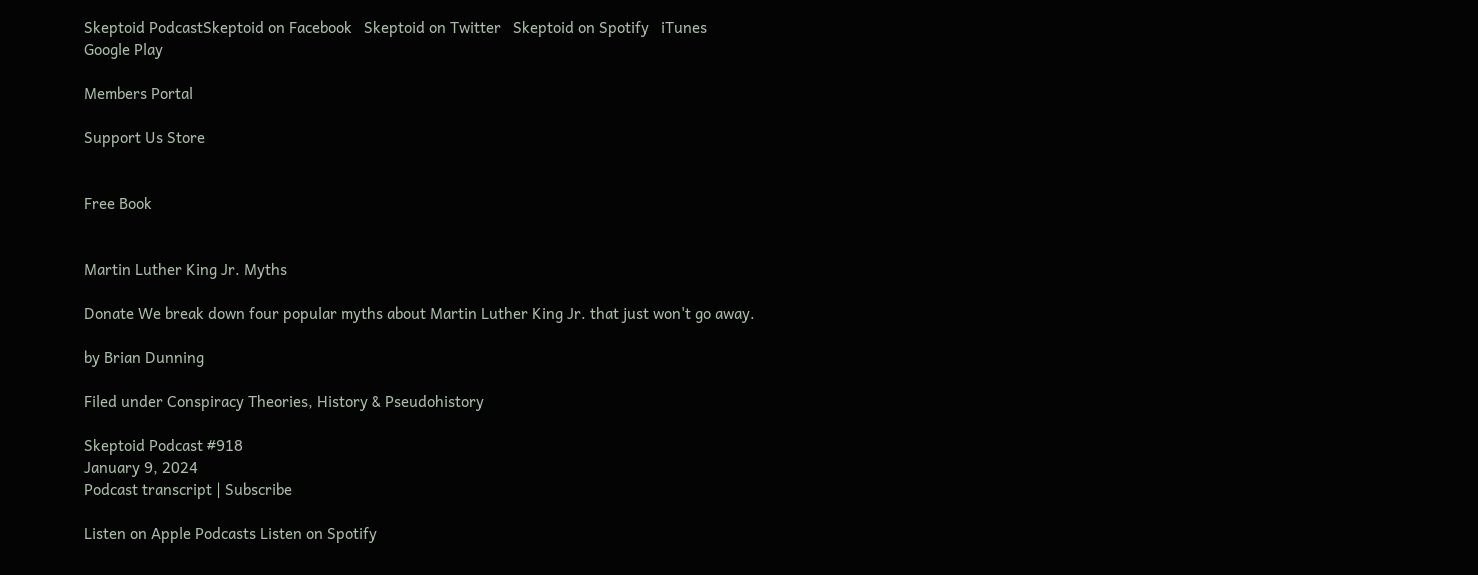Skeptoid PodcastSkeptoid on Facebook   Skeptoid on Twitter   Skeptoid on Spotify   iTunes   Google Play

Members Portal

Support Us Store


Free Book


Martin Luther King Jr. Myths

Donate We break down four popular myths about Martin Luther King Jr. that just won't go away.

by Brian Dunning

Filed under Conspiracy Theories, History & Pseudohistory

Skeptoid Podcast #918
January 9, 2024
Podcast transcript | Subscribe

Listen on Apple Podcasts Listen on Spotify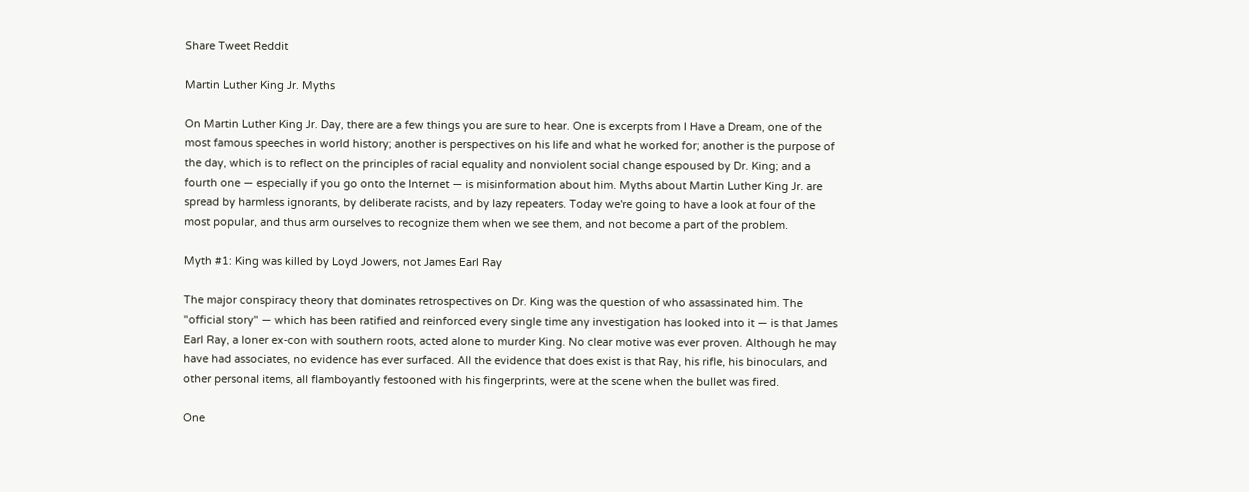Share Tweet Reddit

Martin Luther King Jr. Myths

On Martin Luther King Jr. Day, there are a few things you are sure to hear. One is excerpts from I Have a Dream, one of the most famous speeches in world history; another is perspectives on his life and what he worked for; another is the purpose of the day, which is to reflect on the principles of racial equality and nonviolent social change espoused by Dr. King; and a fourth one — especially if you go onto the Internet — is misinformation about him. Myths about Martin Luther King Jr. are spread by harmless ignorants, by deliberate racists, and by lazy repeaters. Today we're going to have a look at four of the most popular, and thus arm ourselves to recognize them when we see them, and not become a part of the problem.

Myth #1: King was killed by Loyd Jowers, not James Earl Ray

The major conspiracy theory that dominates retrospectives on Dr. King was the question of who assassinated him. The "official story" — which has been ratified and reinforced every single time any investigation has looked into it — is that James Earl Ray, a loner ex-con with southern roots, acted alone to murder King. No clear motive was ever proven. Although he may have had associates, no evidence has ever surfaced. All the evidence that does exist is that Ray, his rifle, his binoculars, and other personal items, all flamboyantly festooned with his fingerprints, were at the scene when the bullet was fired.

One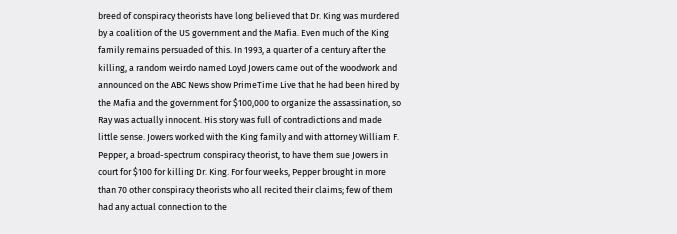breed of conspiracy theorists have long believed that Dr. King was murdered by a coalition of the US government and the Mafia. Even much of the King family remains persuaded of this. In 1993, a quarter of a century after the killing, a random weirdo named Loyd Jowers came out of the woodwork and announced on the ABC News show PrimeTime Live that he had been hired by the Mafia and the government for $100,000 to organize the assassination, so Ray was actually innocent. His story was full of contradictions and made little sense. Jowers worked with the King family and with attorney William F. Pepper, a broad-spectrum conspiracy theorist, to have them sue Jowers in court for $100 for killing Dr. King. For four weeks, Pepper brought in more than 70 other conspiracy theorists who all recited their claims; few of them had any actual connection to the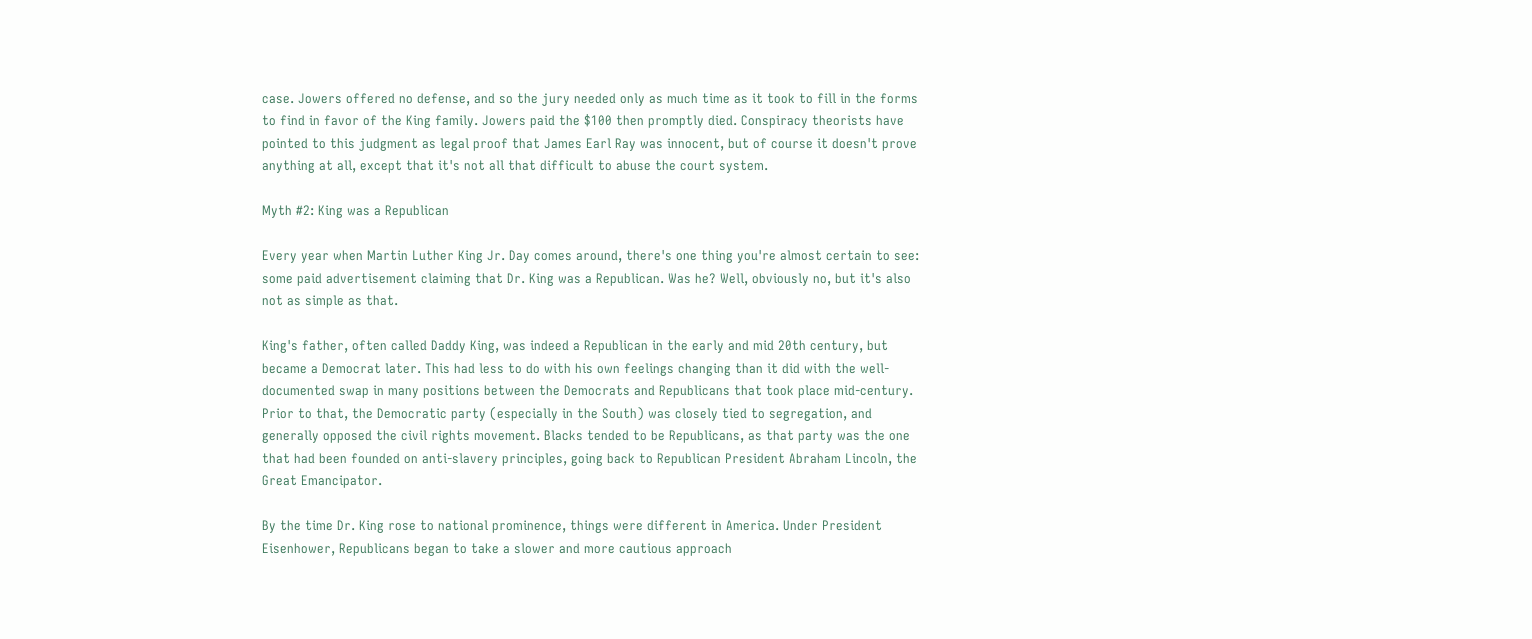case. Jowers offered no defense, and so the jury needed only as much time as it took to fill in the forms to find in favor of the King family. Jowers paid the $100 then promptly died. Conspiracy theorists have pointed to this judgment as legal proof that James Earl Ray was innocent, but of course it doesn't prove anything at all, except that it's not all that difficult to abuse the court system.

Myth #2: King was a Republican

Every year when Martin Luther King Jr. Day comes around, there's one thing you're almost certain to see: some paid advertisement claiming that Dr. King was a Republican. Was he? Well, obviously no, but it's also not as simple as that.

King's father, often called Daddy King, was indeed a Republican in the early and mid 20th century, but became a Democrat later. This had less to do with his own feelings changing than it did with the well-documented swap in many positions between the Democrats and Republicans that took place mid-century. Prior to that, the Democratic party (especially in the South) was closely tied to segregation, and generally opposed the civil rights movement. Blacks tended to be Republicans, as that party was the one that had been founded on anti-slavery principles, going back to Republican President Abraham Lincoln, the Great Emancipator.

By the time Dr. King rose to national prominence, things were different in America. Under President Eisenhower, Republicans began to take a slower and more cautious approach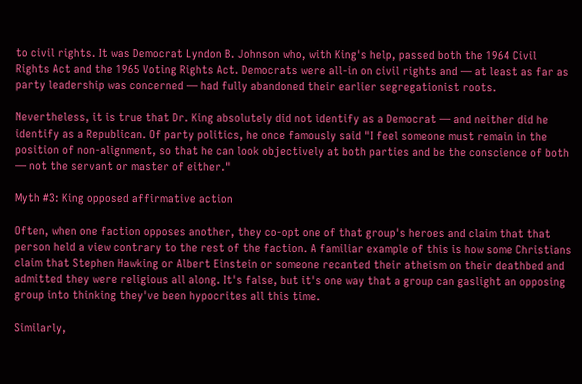to civil rights. It was Democrat Lyndon B. Johnson who, with King's help, passed both the 1964 Civil Rights Act and the 1965 Voting Rights Act. Democrats were all-in on civil rights and — at least as far as party leadership was concerned — had fully abandoned their earlier segregationist roots.

Nevertheless, it is true that Dr. King absolutely did not identify as a Democrat — and neither did he identify as a Republican. Of party politics, he once famously said "I feel someone must remain in the position of non-alignment, so that he can look objectively at both parties and be the conscience of both — not the servant or master of either."

Myth #3: King opposed affirmative action

Often, when one faction opposes another, they co-opt one of that group's heroes and claim that that person held a view contrary to the rest of the faction. A familiar example of this is how some Christians claim that Stephen Hawking or Albert Einstein or someone recanted their atheism on their deathbed and admitted they were religious all along. It's false, but it's one way that a group can gaslight an opposing group into thinking they've been hypocrites all this time.

Similarly,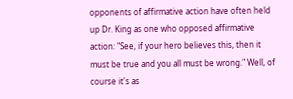opponents of affirmative action have often held up Dr. King as one who opposed affirmative action: "See, if your hero believes this, then it must be true and you all must be wrong." Well, of course it's as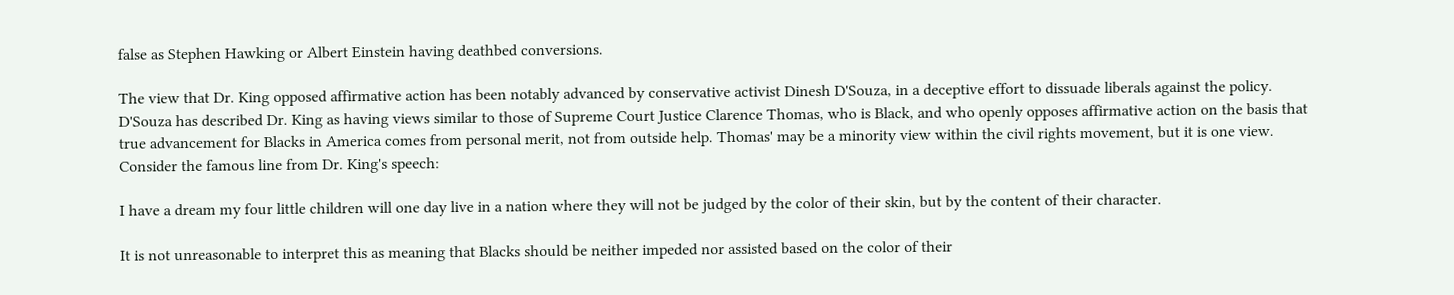false as Stephen Hawking or Albert Einstein having deathbed conversions.

The view that Dr. King opposed affirmative action has been notably advanced by conservative activist Dinesh D'Souza, in a deceptive effort to dissuade liberals against the policy. D'Souza has described Dr. King as having views similar to those of Supreme Court Justice Clarence Thomas, who is Black, and who openly opposes affirmative action on the basis that true advancement for Blacks in America comes from personal merit, not from outside help. Thomas' may be a minority view within the civil rights movement, but it is one view. Consider the famous line from Dr. King's speech:

I have a dream my four little children will one day live in a nation where they will not be judged by the color of their skin, but by the content of their character.

It is not unreasonable to interpret this as meaning that Blacks should be neither impeded nor assisted based on the color of their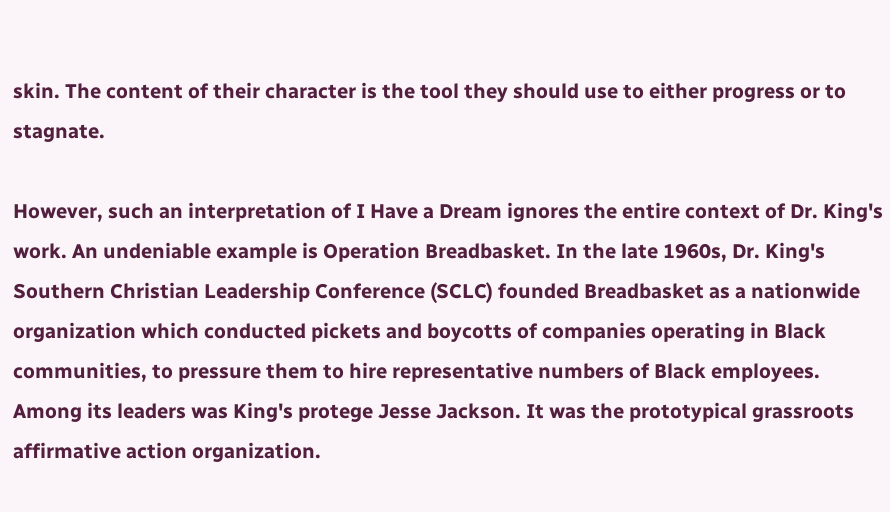skin. The content of their character is the tool they should use to either progress or to stagnate.

However, such an interpretation of I Have a Dream ignores the entire context of Dr. King's work. An undeniable example is Operation Breadbasket. In the late 1960s, Dr. King's Southern Christian Leadership Conference (SCLC) founded Breadbasket as a nationwide organization which conducted pickets and boycotts of companies operating in Black communities, to pressure them to hire representative numbers of Black employees. Among its leaders was King's protege Jesse Jackson. It was the prototypical grassroots affirmative action organization.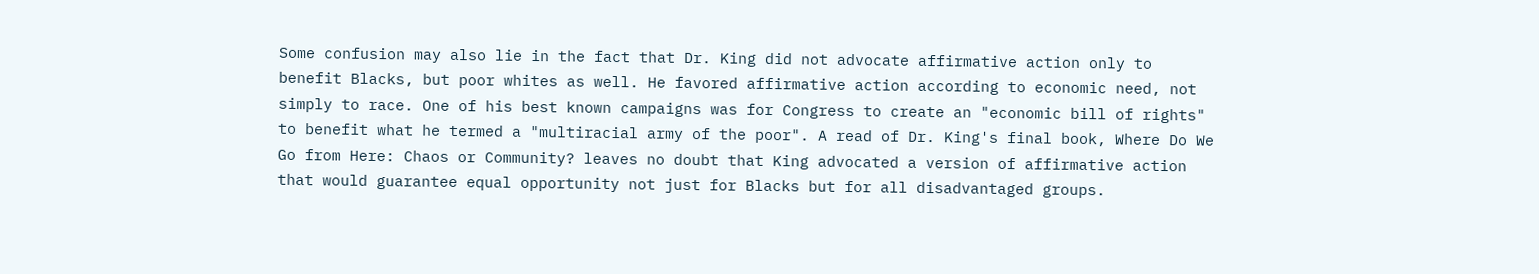Some confusion may also lie in the fact that Dr. King did not advocate affirmative action only to benefit Blacks, but poor whites as well. He favored affirmative action according to economic need, not simply to race. One of his best known campaigns was for Congress to create an "economic bill of rights" to benefit what he termed a "multiracial army of the poor". A read of Dr. King's final book, Where Do We Go from Here: Chaos or Community? leaves no doubt that King advocated a version of affirmative action that would guarantee equal opportunity not just for Blacks but for all disadvantaged groups.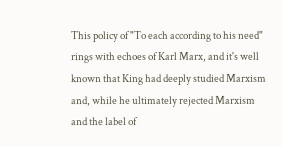This policy of "To each according to his need" rings with echoes of Karl Marx, and it's well known that King had deeply studied Marxism and, while he ultimately rejected Marxism and the label of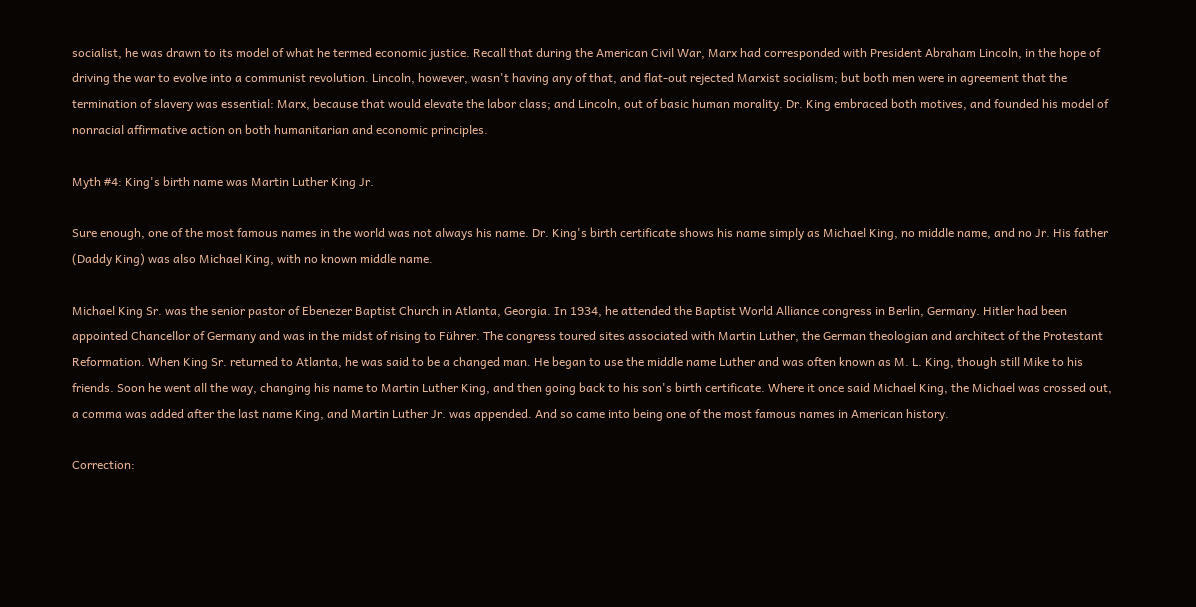socialist, he was drawn to its model of what he termed economic justice. Recall that during the American Civil War, Marx had corresponded with President Abraham Lincoln, in the hope of driving the war to evolve into a communist revolution. Lincoln, however, wasn't having any of that, and flat-out rejected Marxist socialism; but both men were in agreement that the termination of slavery was essential: Marx, because that would elevate the labor class; and Lincoln, out of basic human morality. Dr. King embraced both motives, and founded his model of nonracial affirmative action on both humanitarian and economic principles.

Myth #4: King's birth name was Martin Luther King Jr.

Sure enough, one of the most famous names in the world was not always his name. Dr. King's birth certificate shows his name simply as Michael King, no middle name, and no Jr. His father (Daddy King) was also Michael King, with no known middle name.

Michael King Sr. was the senior pastor of Ebenezer Baptist Church in Atlanta, Georgia. In 1934, he attended the Baptist World Alliance congress in Berlin, Germany. Hitler had been appointed Chancellor of Germany and was in the midst of rising to Führer. The congress toured sites associated with Martin Luther, the German theologian and architect of the Protestant Reformation. When King Sr. returned to Atlanta, he was said to be a changed man. He began to use the middle name Luther and was often known as M. L. King, though still Mike to his friends. Soon he went all the way, changing his name to Martin Luther King, and then going back to his son's birth certificate. Where it once said Michael King, the Michael was crossed out, a comma was added after the last name King, and Martin Luther Jr. was appended. And so came into being one of the most famous names in American history.

Correction: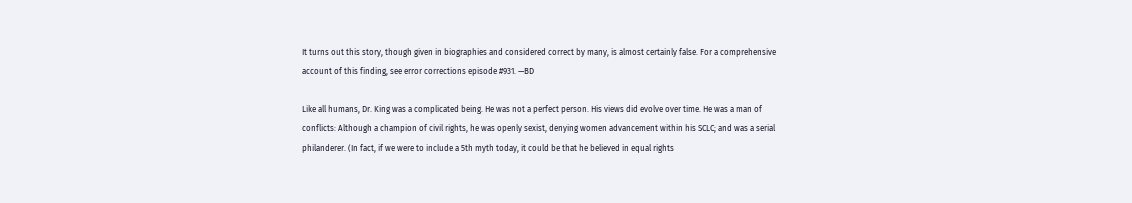It turns out this story, though given in biographies and considered correct by many, is almost certainly false. For a comprehensive account of this finding, see error corrections episode #931. —BD

Like all humans, Dr. King was a complicated being. He was not a perfect person. His views did evolve over time. He was a man of conflicts: Although a champion of civil rights, he was openly sexist, denying women advancement within his SCLC; and was a serial philanderer. (In fact, if we were to include a 5th myth today, it could be that he believed in equal rights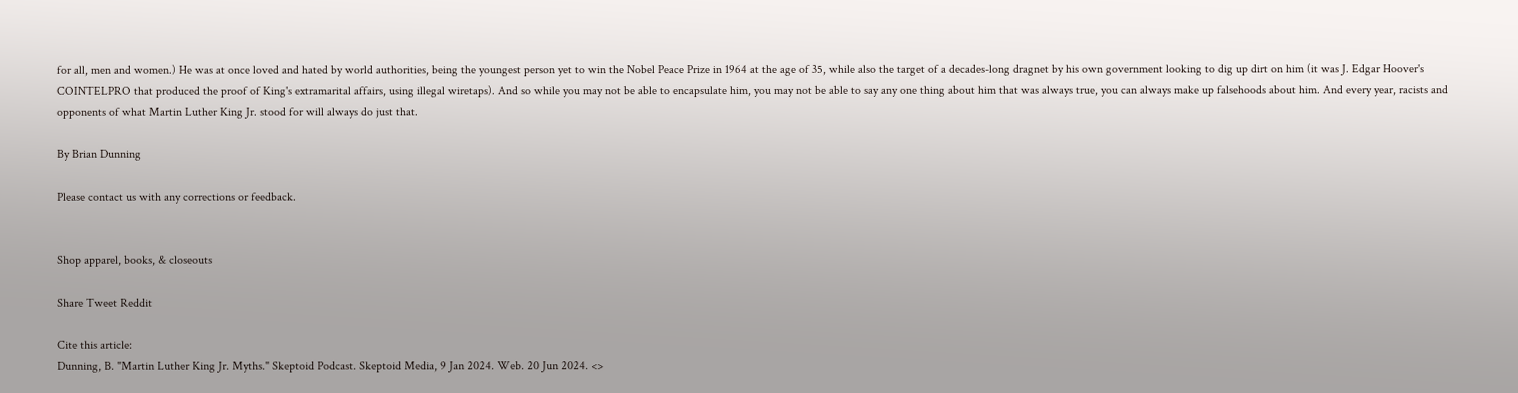for all, men and women.) He was at once loved and hated by world authorities, being the youngest person yet to win the Nobel Peace Prize in 1964 at the age of 35, while also the target of a decades-long dragnet by his own government looking to dig up dirt on him (it was J. Edgar Hoover's COINTELPRO that produced the proof of King's extramarital affairs, using illegal wiretaps). And so while you may not be able to encapsulate him, you may not be able to say any one thing about him that was always true, you can always make up falsehoods about him. And every year, racists and opponents of what Martin Luther King Jr. stood for will always do just that.

By Brian Dunning

Please contact us with any corrections or feedback.


Shop apparel, books, & closeouts

Share Tweet Reddit

Cite this article:
Dunning, B. "Martin Luther King Jr. Myths." Skeptoid Podcast. Skeptoid Media, 9 Jan 2024. Web. 20 Jun 2024. <>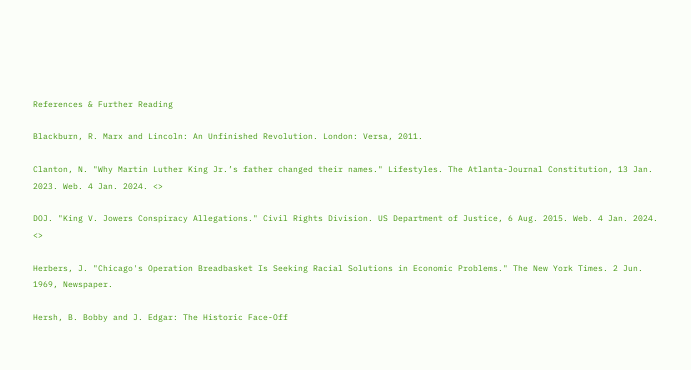References & Further Reading

Blackburn, R. Marx and Lincoln: An Unfinished Revolution. London: Versa, 2011.

Clanton, N. "Why Martin Luther King Jr.’s father changed their names." Lifestyles. The Atlanta-Journal Constitution, 13 Jan. 2023. Web. 4 Jan. 2024. <>

DOJ. "King V. Jowers Conspiracy Allegations." Civil Rights Division. US Department of Justice, 6 Aug. 2015. Web. 4 Jan. 2024. <>

Herbers, J. "Chicago's Operation Breadbasket Is Seeking Racial Solutions in Economic Problems." The New York Times. 2 Jun. 1969, Newspaper.

Hersh, B. Bobby and J. Edgar: The Historic Face-Off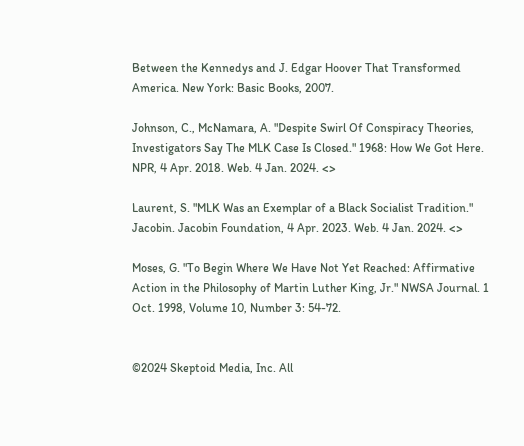Between the Kennedys and J. Edgar Hoover That Transformed America. New York: Basic Books, 2007.

Johnson, C., McNamara, A. "Despite Swirl Of Conspiracy Theories, Investigators Say The MLK Case Is Closed." 1968: How We Got Here. NPR, 4 Apr. 2018. Web. 4 Jan. 2024. <>

Laurent, S. "MLK Was an Exemplar of a Black Socialist Tradition." Jacobin. Jacobin Foundation, 4 Apr. 2023. Web. 4 Jan. 2024. <>

Moses, G. "To Begin Where We Have Not Yet Reached: Affirmative Action in the Philosophy of Martin Luther King, Jr." NWSA Journal. 1 Oct. 1998, Volume 10, Number 3: 54-72.


©2024 Skeptoid Media, Inc. All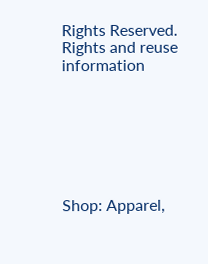Rights Reserved. Rights and reuse information







Shop: Apparel,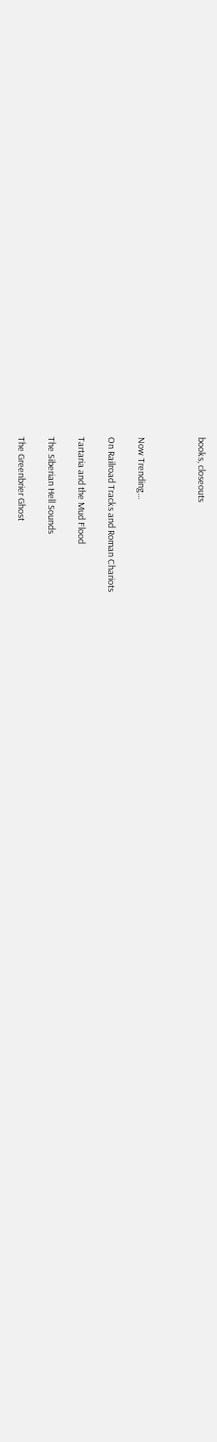books, closeouts



Now Trending...

On Railroad Tracks and Roman Chariots

Tartaria and the Mud Flood

The Siberian Hell Sounds

The Greenbrier Ghost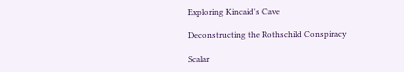Exploring Kincaid's Cave

Deconstructing the Rothschild Conspiracy

Scalar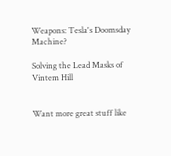Weapons: Tesla's Doomsday Machine?

Solving the Lead Masks of Vintem Hill


Want more great stuff like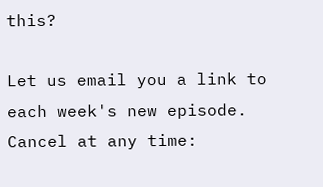this?

Let us email you a link to each week's new episode. Cancel at any time: